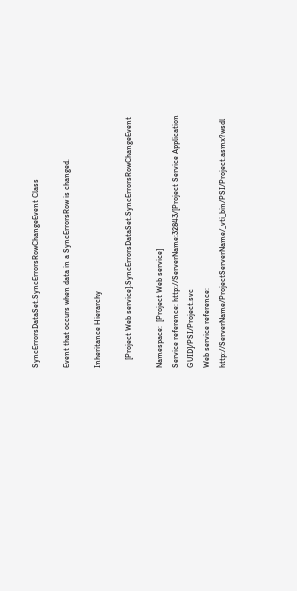SyncErrorsDataSet.SyncErrorsRowChangeEvent Class

Event that occurs when data in a SyncErrorsRow is changed.

Inheritance Hierarchy

    [Project Web service].SyncErrorsDataSet.SyncErrorsRowChangeEvent

Namespace:  [Project Web service]
Service reference: http://ServerName:32843/[Project Service Application GUID]/PSI/Project.svc
Web service reference: http://ServerName/ProjectServerName/_vti_bin/PSI/Project.asmx?wsdl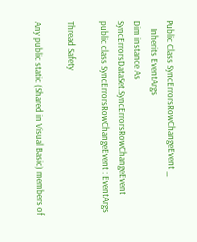Public Class SyncErrorsRowChangeEvent _
    Inherits EventArgs
Dim instance As SyncErrorsDataSet.SyncErrorsRowChangeEvent
public class SyncErrorsRowChangeEvent : EventArgs

Thread Safety

Any public static (Shared in Visual Basic) members of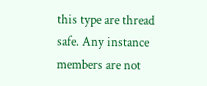this type are thread safe. Any instance members are not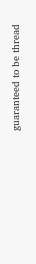guaranteed to be thread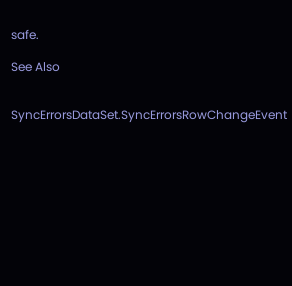safe.

See Also


SyncErrorsDataSet.SyncErrorsRowChangeEvent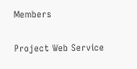Members

Project Web Service